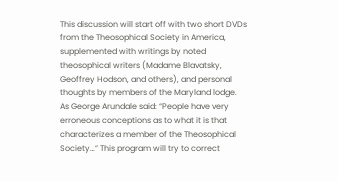This discussion will start off with two short DVDs from the Theosophical Society in America, supplemented with writings by noted theosophical writers (Madame Blavatsky, Geoffrey Hodson, and others), and personal thoughts by members of the Maryland lodge. As George Arundale said: “People have very erroneous conceptions as to what it is that characterizes a member of the Theosophical Society…” This program will try to correct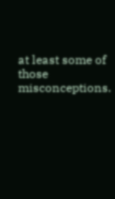at least some of those misconceptions.